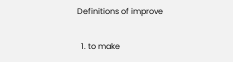Definitions of improve

  1. to make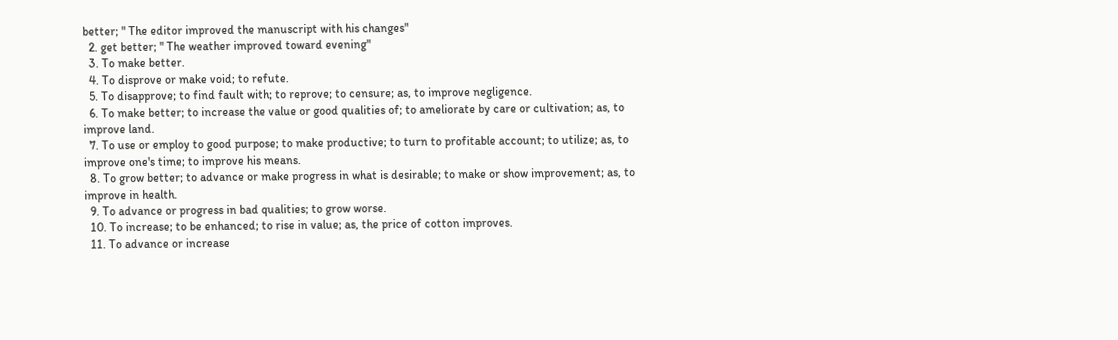better; " The editor improved the manuscript with his changes"
  2. get better; " The weather improved toward evening"
  3. To make better.
  4. To disprove or make void; to refute.
  5. To disapprove; to find fault with; to reprove; to censure; as, to improve negligence.
  6. To make better; to increase the value or good qualities of; to ameliorate by care or cultivation; as, to improve land.
  7. To use or employ to good purpose; to make productive; to turn to profitable account; to utilize; as, to improve one's time; to improve his means.
  8. To grow better; to advance or make progress in what is desirable; to make or show improvement; as, to improve in health.
  9. To advance or progress in bad qualities; to grow worse.
  10. To increase; to be enhanced; to rise in value; as, the price of cotton improves.
  11. To advance or increase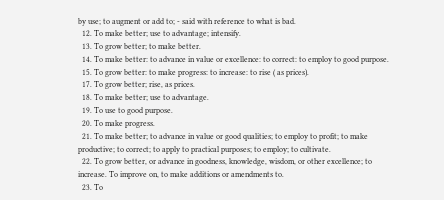by use; to augment or add to; - said with reference to what is bad.
  12. To make better; use to advantage; intensify.
  13. To grow better; to make better.
  14. To make better: to advance in value or excellence: to correct: to employ to good purpose.
  15. To grow better: to make progress: to increase: to rise ( as prices).
  17. To grow better; rise, as prices.
  18. To make better; use to advantage.
  19. To use to good purpose.
  20. To make progress.
  21. To make better; to advance in value or good qualities; to employ to profit; to make productive; to correct; to apply to practical purposes; to employ; to cultivate.
  22. To grow better, or advance in goodness, knowledge, wisdom, or other excellence; to increase. To improve on, to make additions or amendments to.
  23. To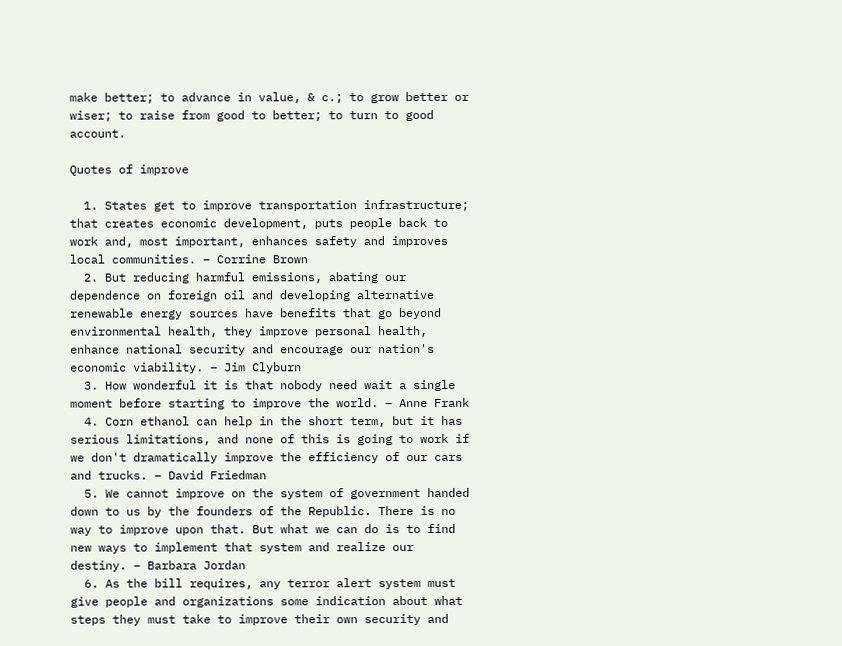make better; to advance in value, & c.; to grow better or wiser; to raise from good to better; to turn to good account.

Quotes of improve

  1. States get to improve transportation infrastructure; that creates economic development, puts people back to work and, most important, enhances safety and improves local communities. – Corrine Brown
  2. But reducing harmful emissions, abating our dependence on foreign oil and developing alternative renewable energy sources have benefits that go beyond environmental health, they improve personal health, enhance national security and encourage our nation's economic viability. – Jim Clyburn
  3. How wonderful it is that nobody need wait a single moment before starting to improve the world. – Anne Frank
  4. Corn ethanol can help in the short term, but it has serious limitations, and none of this is going to work if we don't dramatically improve the efficiency of our cars and trucks. – David Friedman
  5. We cannot improve on the system of government handed down to us by the founders of the Republic. There is no way to improve upon that. But what we can do is to find new ways to implement that system and realize our destiny. – Barbara Jordan
  6. As the bill requires, any terror alert system must give people and organizations some indication about what steps they must take to improve their own security and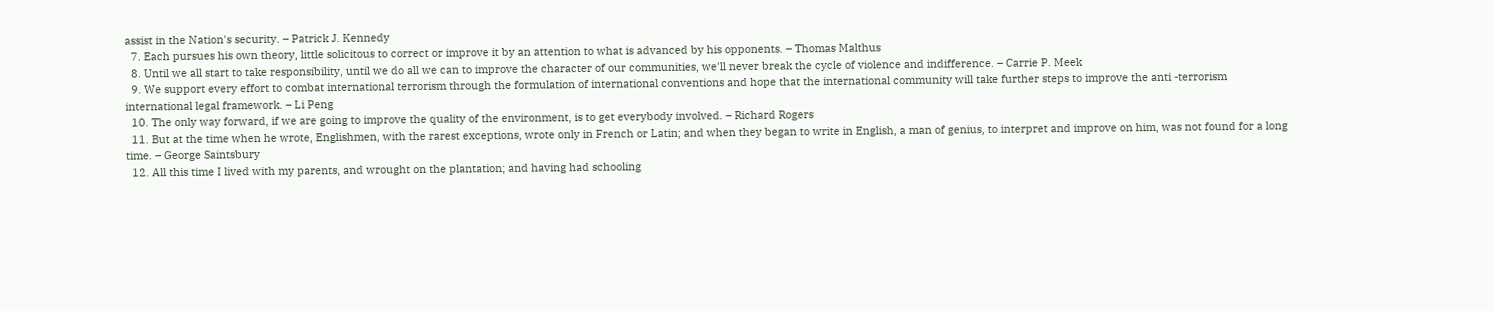assist in the Nation's security. – Patrick J. Kennedy
  7. Each pursues his own theory, little solicitous to correct or improve it by an attention to what is advanced by his opponents. – Thomas Malthus
  8. Until we all start to take responsibility, until we do all we can to improve the character of our communities, we'll never break the cycle of violence and indifference. – Carrie P. Meek
  9. We support every effort to combat international terrorism through the formulation of international conventions and hope that the international community will take further steps to improve the anti -terrorism international legal framework. – Li Peng
  10. The only way forward, if we are going to improve the quality of the environment, is to get everybody involved. – Richard Rogers
  11. But at the time when he wrote, Englishmen, with the rarest exceptions, wrote only in French or Latin; and when they began to write in English, a man of genius, to interpret and improve on him, was not found for a long time. – George Saintsbury
  12. All this time I lived with my parents, and wrought on the plantation; and having had schooling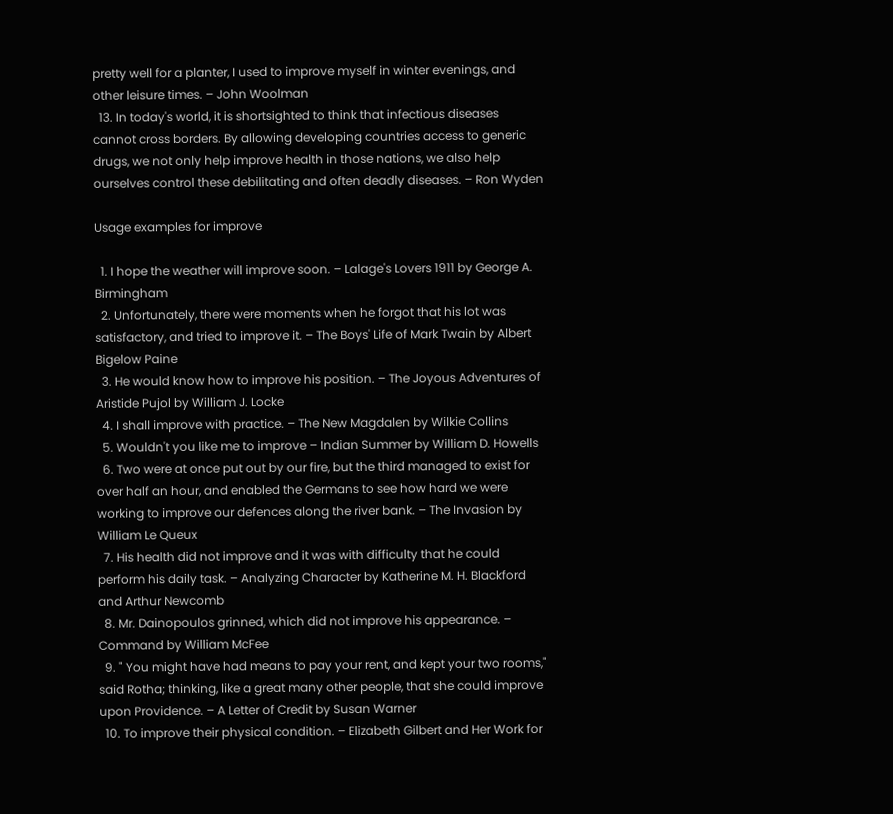pretty well for a planter, I used to improve myself in winter evenings, and other leisure times. – John Woolman
  13. In today's world, it is shortsighted to think that infectious diseases cannot cross borders. By allowing developing countries access to generic drugs, we not only help improve health in those nations, we also help ourselves control these debilitating and often deadly diseases. – Ron Wyden

Usage examples for improve

  1. I hope the weather will improve soon. – Lalage's Lovers 1911 by George A. Birmingham
  2. Unfortunately, there were moments when he forgot that his lot was satisfactory, and tried to improve it. – The Boys' Life of Mark Twain by Albert Bigelow Paine
  3. He would know how to improve his position. – The Joyous Adventures of Aristide Pujol by William J. Locke
  4. I shall improve with practice. – The New Magdalen by Wilkie Collins
  5. Wouldn't you like me to improve – Indian Summer by William D. Howells
  6. Two were at once put out by our fire, but the third managed to exist for over half an hour, and enabled the Germans to see how hard we were working to improve our defences along the river bank. – The Invasion by William Le Queux
  7. His health did not improve and it was with difficulty that he could perform his daily task. – Analyzing Character by Katherine M. H. Blackford and Arthur Newcomb
  8. Mr. Dainopoulos grinned, which did not improve his appearance. – Command by William McFee
  9. " You might have had means to pay your rent, and kept your two rooms," said Rotha; thinking, like a great many other people, that she could improve upon Providence. – A Letter of Credit by Susan Warner
  10. To improve their physical condition. – Elizabeth Gilbert and Her Work for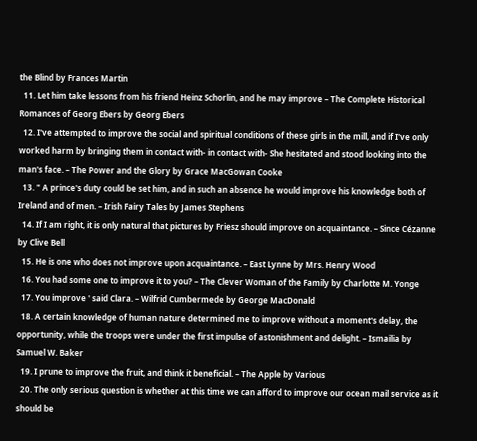the Blind by Frances Martin
  11. Let him take lessons from his friend Heinz Schorlin, and he may improve – The Complete Historical Romances of Georg Ebers by Georg Ebers
  12. I've attempted to improve the social and spiritual conditions of these girls in the mill, and if I've only worked harm by bringing them in contact with- in contact with- She hesitated and stood looking into the man's face. – The Power and the Glory by Grace MacGowan Cooke
  13. " A prince's duty could be set him, and in such an absence he would improve his knowledge both of Ireland and of men. – Irish Fairy Tales by James Stephens
  14. If I am right, it is only natural that pictures by Friesz should improve on acquaintance. – Since Cézanne by Clive Bell
  15. He is one who does not improve upon acquaintance. – East Lynne by Mrs. Henry Wood
  16. You had some one to improve it to you? – The Clever Woman of the Family by Charlotte M. Yonge
  17. You improve ' said Clara. – Wilfrid Cumbermede by George MacDonald
  18. A certain knowledge of human nature determined me to improve without a moment's delay, the opportunity, while the troops were under the first impulse of astonishment and delight. – Ismailia by Samuel W. Baker
  19. I prune to improve the fruit, and think it beneficial. – The Apple by Various
  20. The only serious question is whether at this time we can afford to improve our ocean mail service as it should be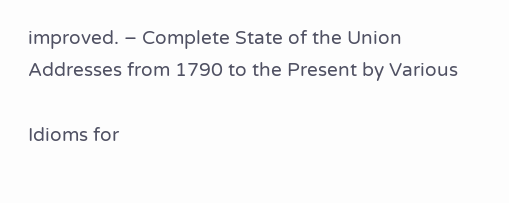improved. – Complete State of the Union Addresses from 1790 to the Present by Various

Idioms for